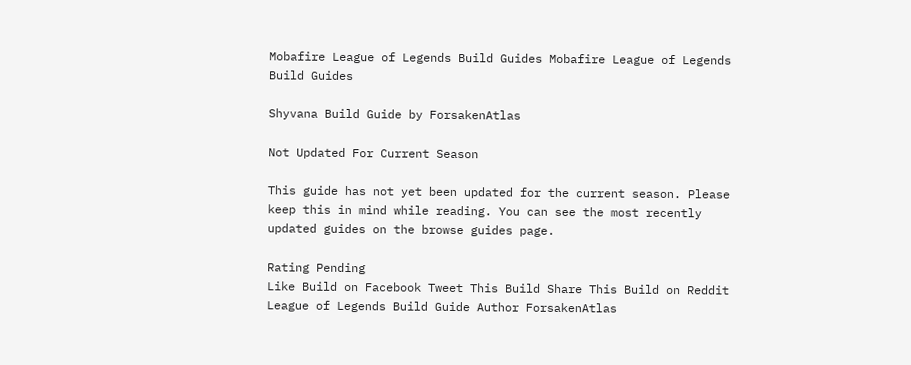Mobafire League of Legends Build Guides Mobafire League of Legends Build Guides

Shyvana Build Guide by ForsakenAtlas

Not Updated For Current Season

This guide has not yet been updated for the current season. Please keep this in mind while reading. You can see the most recently updated guides on the browse guides page.

Rating Pending
Like Build on Facebook Tweet This Build Share This Build on Reddit
League of Legends Build Guide Author ForsakenAtlas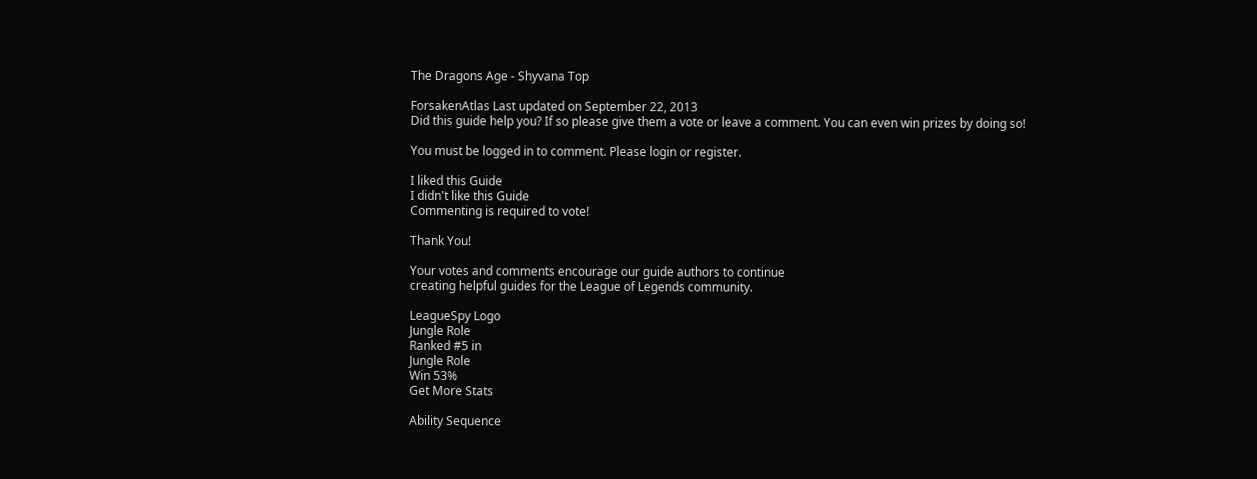The Dragons Age - Shyvana Top

ForsakenAtlas Last updated on September 22, 2013
Did this guide help you? If so please give them a vote or leave a comment. You can even win prizes by doing so!

You must be logged in to comment. Please login or register.

I liked this Guide
I didn't like this Guide
Commenting is required to vote!

Thank You!

Your votes and comments encourage our guide authors to continue
creating helpful guides for the League of Legends community.

LeagueSpy Logo
Jungle Role
Ranked #5 in
Jungle Role
Win 53%
Get More Stats

Ability Sequence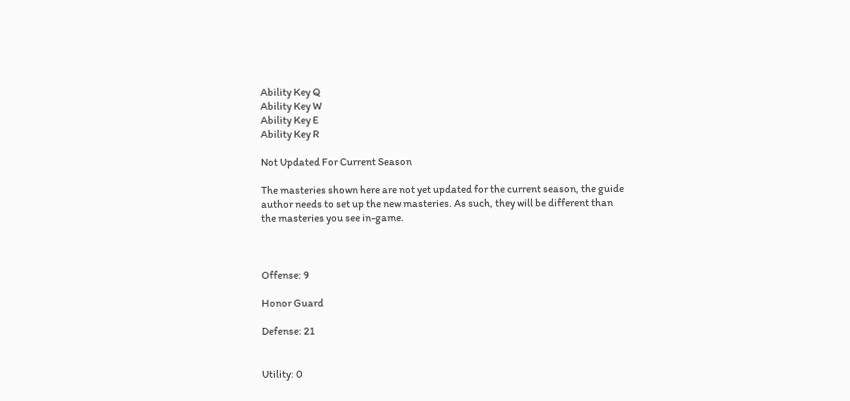Ability Key Q
Ability Key W
Ability Key E
Ability Key R

Not Updated For Current Season

The masteries shown here are not yet updated for the current season, the guide author needs to set up the new masteries. As such, they will be different than the masteries you see in-game.



Offense: 9

Honor Guard

Defense: 21


Utility: 0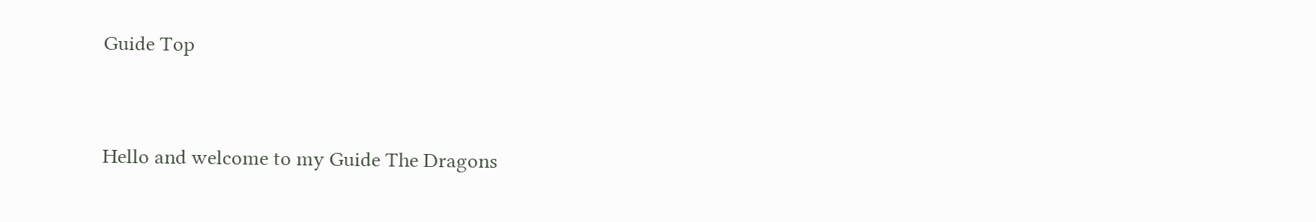Guide Top


Hello and welcome to my Guide The Dragons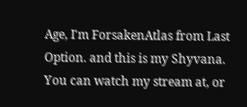Age, I'm ForsakenAtlas from Last Option. and this is my Shyvana. You can watch my stream at, or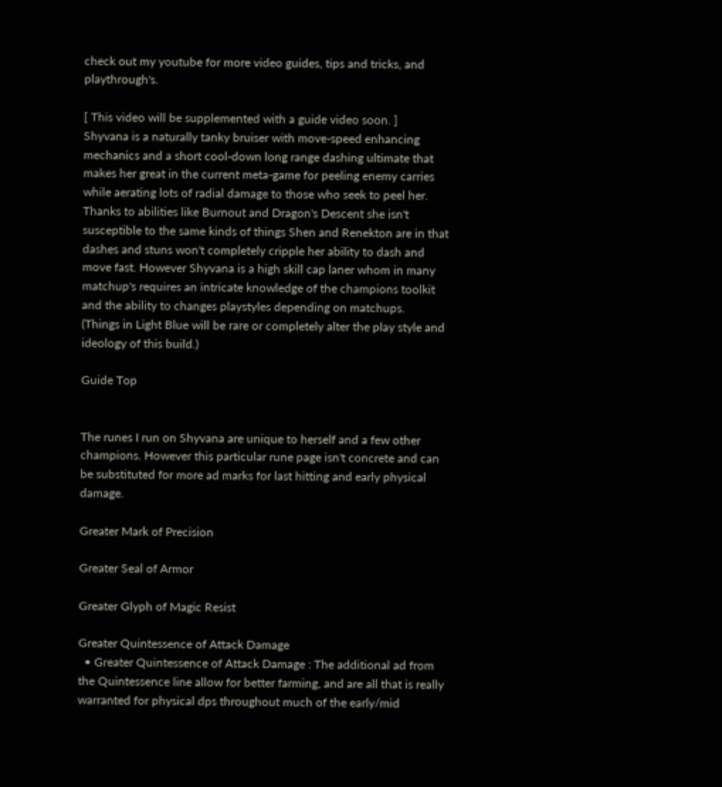check out my youtube for more video guides, tips and tricks, and playthrough's.

[ This video will be supplemented with a guide video soon. ]
Shyvana is a naturally tanky bruiser with move-speed enhancing mechanics and a short cool-down long range dashing ultimate that makes her great in the current meta-game for peeling enemy carries while aerating lots of radial damage to those who seek to peel her. Thanks to abilities like Burnout and Dragon's Descent she isn't susceptible to the same kinds of things Shen and Renekton are in that dashes and stuns won't completely cripple her ability to dash and move fast. However Shyvana is a high skill cap laner whom in many matchup's requires an intricate knowledge of the champions toolkit and the ability to changes playstyles depending on matchups.
(Things in Light Blue will be rare or completely alter the play style and ideology of this build.)

Guide Top


The runes I run on Shyvana are unique to herself and a few other champions. However this particular rune page isn't concrete and can be substituted for more ad marks for last hitting and early physical damage.

Greater Mark of Precision

Greater Seal of Armor

Greater Glyph of Magic Resist

Greater Quintessence of Attack Damage
  • Greater Quintessence of Attack Damage : The additional ad from the Quintessence line allow for better farming, and are all that is really warranted for physical dps throughout much of the early/mid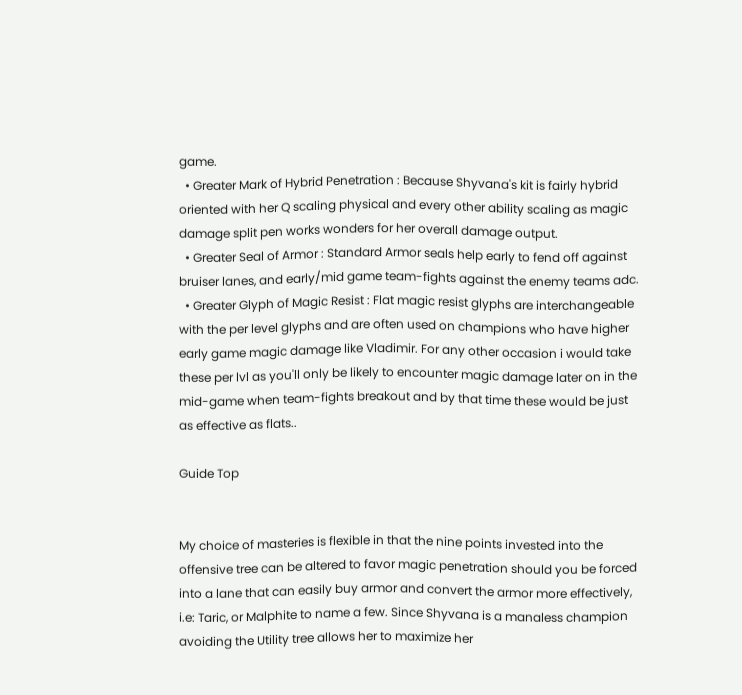game.
  • Greater Mark of Hybrid Penetration : Because Shyvana's kit is fairly hybrid oriented with her Q scaling physical and every other ability scaling as magic damage split pen works wonders for her overall damage output.
  • Greater Seal of Armor : Standard Armor seals help early to fend off against bruiser lanes, and early/mid game team-fights against the enemy teams adc.
  • Greater Glyph of Magic Resist : Flat magic resist glyphs are interchangeable with the per level glyphs and are often used on champions who have higher early game magic damage like Vladimir. For any other occasion i would take these per lvl as you'll only be likely to encounter magic damage later on in the mid-game when team-fights breakout and by that time these would be just as effective as flats..

Guide Top


My choice of masteries is flexible in that the nine points invested into the offensive tree can be altered to favor magic penetration should you be forced into a lane that can easily buy armor and convert the armor more effectively, i.e: Taric, or Malphite to name a few. Since Shyvana is a manaless champion avoiding the Utility tree allows her to maximize her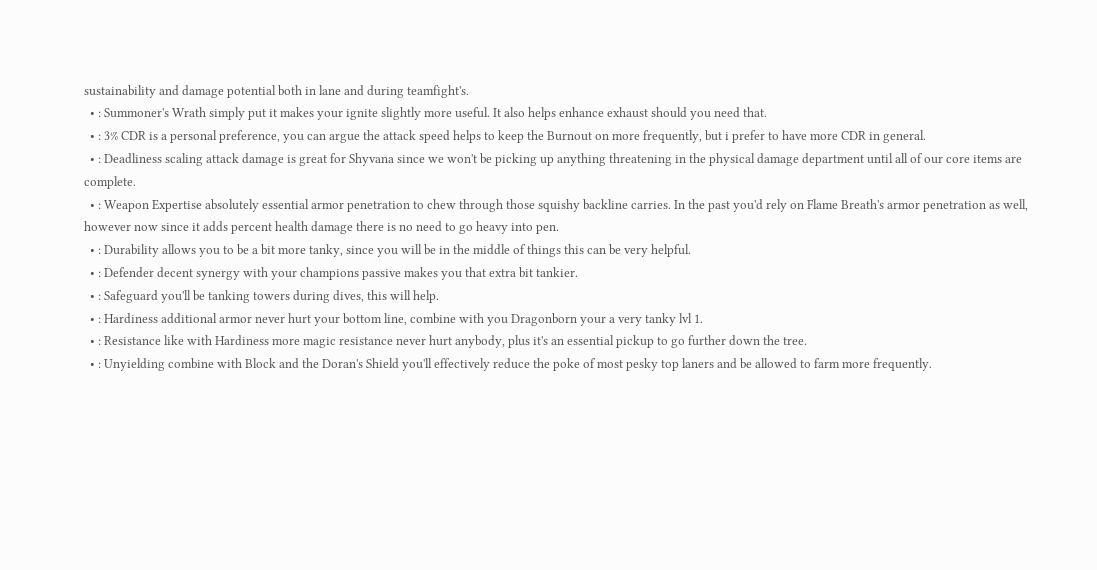sustainability and damage potential both in lane and during teamfight's.
  • : Summoner's Wrath simply put it makes your ignite slightly more useful. It also helps enhance exhaust should you need that.
  • : 3% CDR is a personal preference, you can argue the attack speed helps to keep the Burnout on more frequently, but i prefer to have more CDR in general.
  • : Deadliness scaling attack damage is great for Shyvana since we won't be picking up anything threatening in the physical damage department until all of our core items are complete.
  • : Weapon Expertise absolutely essential armor penetration to chew through those squishy backline carries. In the past you'd rely on Flame Breath's armor penetration as well, however now since it adds percent health damage there is no need to go heavy into pen.
  • : Durability allows you to be a bit more tanky, since you will be in the middle of things this can be very helpful.
  • : Defender decent synergy with your champions passive makes you that extra bit tankier.
  • : Safeguard you'll be tanking towers during dives, this will help.
  • : Hardiness additional armor never hurt your bottom line, combine with you Dragonborn your a very tanky lvl 1.
  • : Resistance like with Hardiness more magic resistance never hurt anybody, plus it's an essential pickup to go further down the tree.
  • : Unyielding combine with Block and the Doran's Shield you'll effectively reduce the poke of most pesky top laners and be allowed to farm more frequently.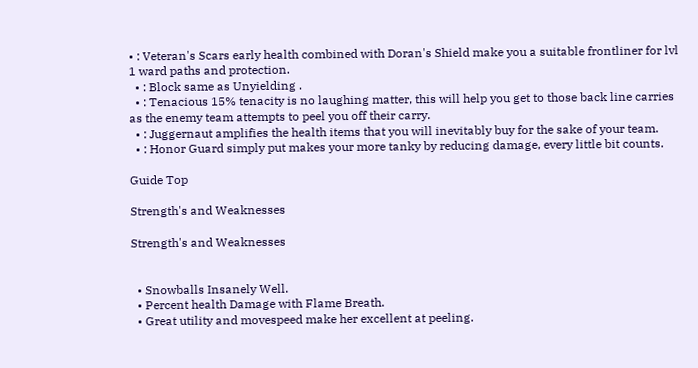• : Veteran's Scars early health combined with Doran's Shield make you a suitable frontliner for lvl 1 ward paths and protection.
  • : Block same as Unyielding .
  • : Tenacious 15% tenacity is no laughing matter, this will help you get to those back line carries as the enemy team attempts to peel you off their carry.
  • : Juggernaut amplifies the health items that you will inevitably buy for the sake of your team.
  • : Honor Guard simply put makes your more tanky by reducing damage, every little bit counts.

Guide Top

Strength's and Weaknesses

Strength's and Weaknesses


  • Snowballs Insanely Well.
  • Percent health Damage with Flame Breath.
  • Great utility and movespeed make her excellent at peeling.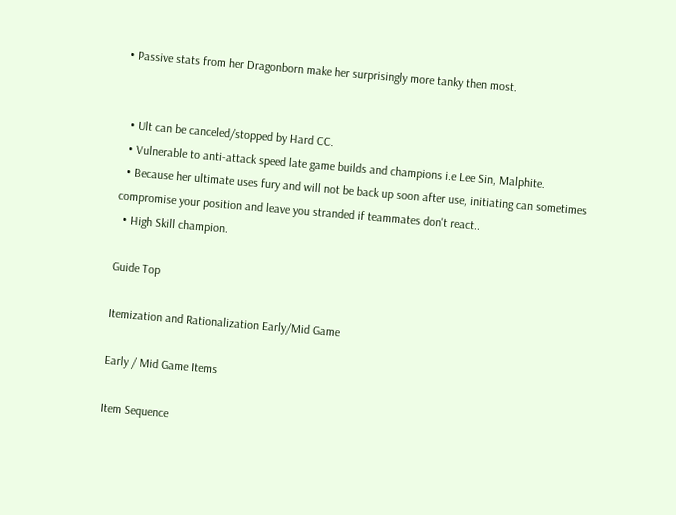• Passive stats from her Dragonborn make her surprisingly more tanky then most.


  • Ult can be canceled/stopped by Hard CC.
  • Vulnerable to anti-attack speed late game builds and champions i.e Lee Sin, Malphite.
  • Because her ultimate uses fury and will not be back up soon after use, initiating can sometimes compromise your position and leave you stranded if teammates don't react..
  • High Skill champion.

Guide Top

Itemization and Rationalization Early/Mid Game

Early / Mid Game Items

Item Sequence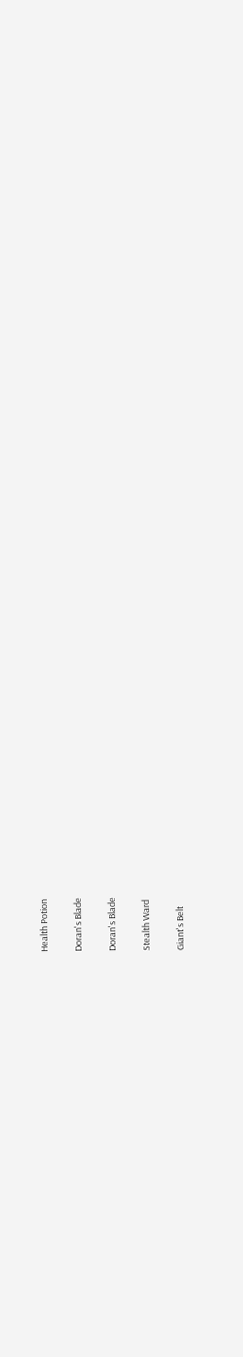Health Potion

Doran's Blade

Doran's Blade

Stealth Ward

Giant's Belt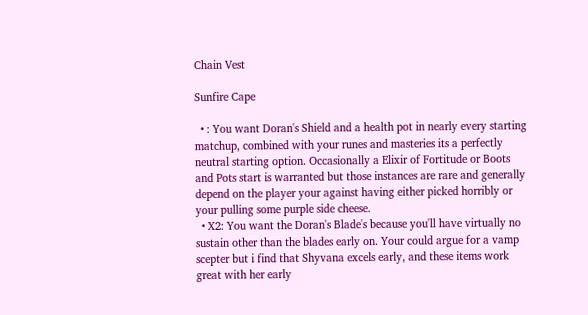Chain Vest

Sunfire Cape

  • : You want Doran's Shield and a health pot in nearly every starting matchup, combined with your runes and masteries its a perfectly neutral starting option. Occasionally a Elixir of Fortitude or Boots and Pots start is warranted but those instances are rare and generally depend on the player your against having either picked horribly or your pulling some purple side cheese.
  • X2: You want the Doran's Blade's because you'll have virtually no sustain other than the blades early on. Your could argue for a vamp scepter but i find that Shyvana excels early, and these items work great with her early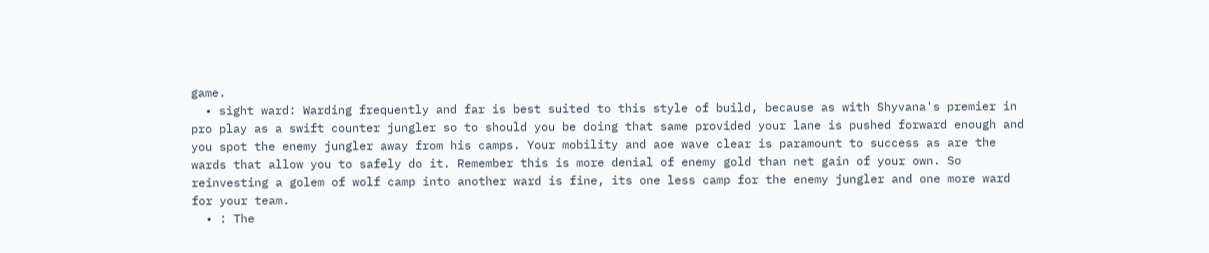game.
  • sight ward: Warding frequently and far is best suited to this style of build, because as with Shyvana's premier in pro play as a swift counter jungler so to should you be doing that same provided your lane is pushed forward enough and you spot the enemy jungler away from his camps. Your mobility and aoe wave clear is paramount to success as are the wards that allow you to safely do it. Remember this is more denial of enemy gold than net gain of your own. So reinvesting a golem of wolf camp into another ward is fine, its one less camp for the enemy jungler and one more ward for your team.
  • : The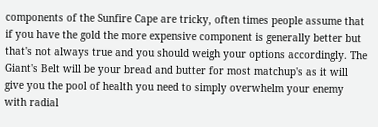components of the Sunfire Cape are tricky, often times people assume that if you have the gold the more expensive component is generally better but that's not always true and you should weigh your options accordingly. The Giant's Belt will be your bread and butter for most matchup's as it will give you the pool of health you need to simply overwhelm your enemy with radial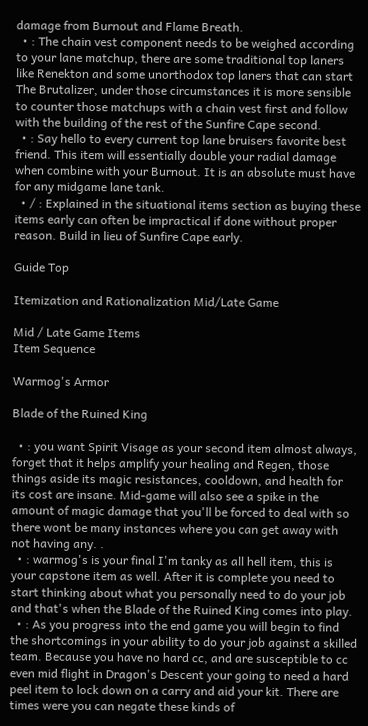damage from Burnout and Flame Breath.
  • : The chain vest component needs to be weighed according to your lane matchup, there are some traditional top laners like Renekton and some unorthodox top laners that can start The Brutalizer, under those circumstances it is more sensible to counter those matchups with a chain vest first and follow with the building of the rest of the Sunfire Cape second.
  • : Say hello to every current top lane bruisers favorite best friend. This item will essentially double your radial damage when combine with your Burnout. It is an absolute must have for any midgame lane tank.
  • / : Explained in the situational items section as buying these items early can often be impractical if done without proper reason. Build in lieu of Sunfire Cape early.

Guide Top

Itemization and Rationalization Mid/Late Game

Mid / Late Game Items
Item Sequence

Warmog's Armor

Blade of the Ruined King

  • : you want Spirit Visage as your second item almost always, forget that it helps amplify your healing and Regen, those things aside its magic resistances, cooldown, and health for its cost are insane. Mid-game will also see a spike in the amount of magic damage that you'll be forced to deal with so there wont be many instances where you can get away with not having any. .
  • : warmog's is your final I'm tanky as all hell item, this is your capstone item as well. After it is complete you need to start thinking about what you personally need to do your job and that's when the Blade of the Ruined King comes into play.
  • : As you progress into the end game you will begin to find the shortcomings in your ability to do your job against a skilled team. Because you have no hard cc, and are susceptible to cc even mid flight in Dragon's Descent your going to need a hard peel item to lock down on a carry and aid your kit. There are times were you can negate these kinds of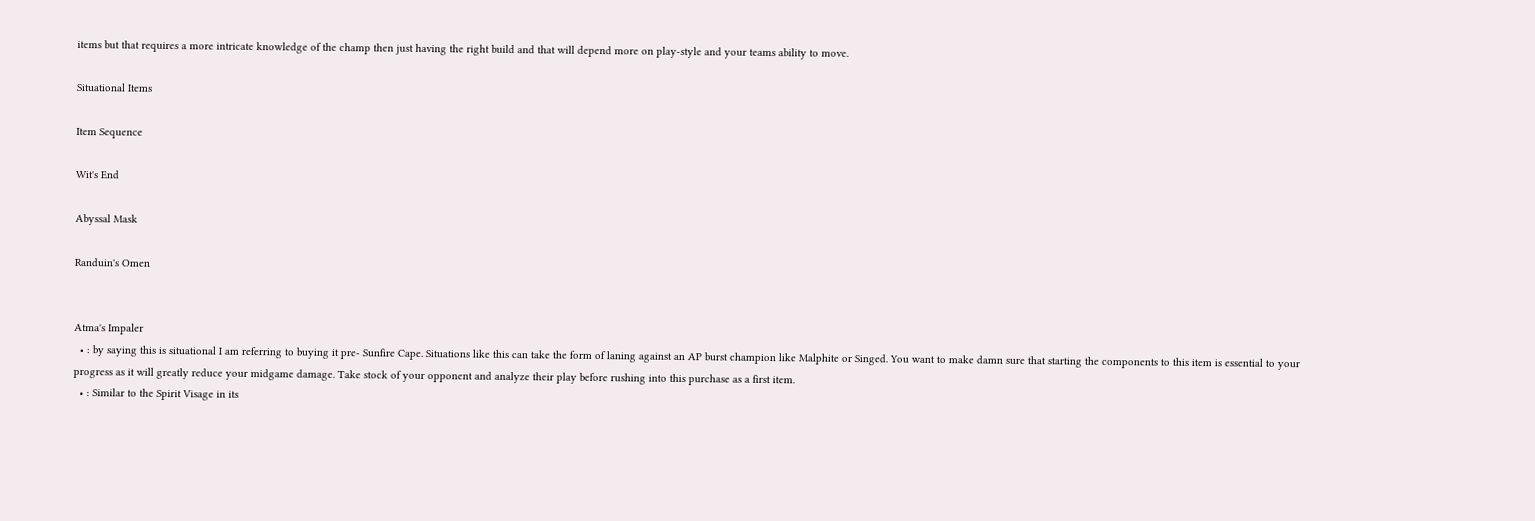items but that requires a more intricate knowledge of the champ then just having the right build and that will depend more on play-style and your teams ability to move.

Situational Items

Item Sequence

Wit's End

Abyssal Mask

Randuin's Omen


Atma's Impaler
  • : by saying this is situational I am referring to buying it pre- Sunfire Cape. Situations like this can take the form of laning against an AP burst champion like Malphite or Singed. You want to make damn sure that starting the components to this item is essential to your progress as it will greatly reduce your midgame damage. Take stock of your opponent and analyze their play before rushing into this purchase as a first item.
  • : Similar to the Spirit Visage in its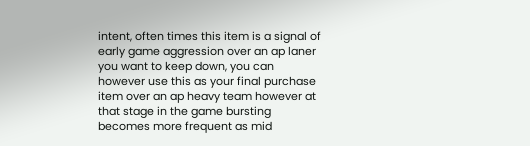intent, often times this item is a signal of early game aggression over an ap laner you want to keep down, you can however use this as your final purchase item over an ap heavy team however at that stage in the game bursting becomes more frequent as mid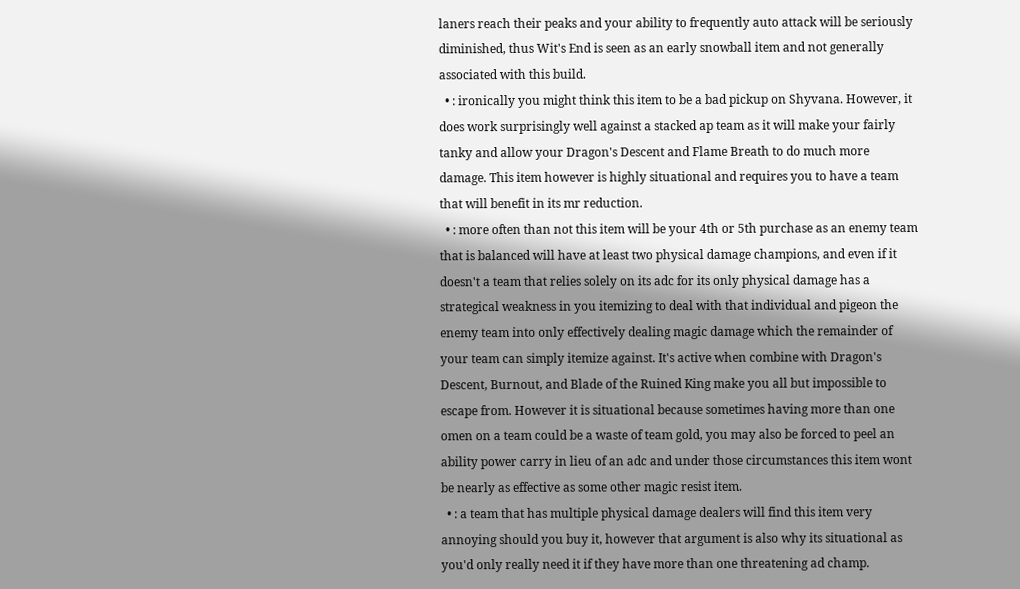laners reach their peaks and your ability to frequently auto attack will be seriously diminished, thus Wit's End is seen as an early snowball item and not generally associated with this build.
  • : ironically you might think this item to be a bad pickup on Shyvana. However, it does work surprisingly well against a stacked ap team as it will make your fairly tanky and allow your Dragon's Descent and Flame Breath to do much more damage. This item however is highly situational and requires you to have a team that will benefit in its mr reduction.
  • : more often than not this item will be your 4th or 5th purchase as an enemy team that is balanced will have at least two physical damage champions, and even if it doesn't a team that relies solely on its adc for its only physical damage has a strategical weakness in you itemizing to deal with that individual and pigeon the enemy team into only effectively dealing magic damage which the remainder of your team can simply itemize against. It's active when combine with Dragon's Descent, Burnout, and Blade of the Ruined King make you all but impossible to escape from. However it is situational because sometimes having more than one omen on a team could be a waste of team gold, you may also be forced to peel an ability power carry in lieu of an adc and under those circumstances this item wont be nearly as effective as some other magic resist item.
  • : a team that has multiple physical damage dealers will find this item very annoying should you buy it, however that argument is also why its situational as you'd only really need it if they have more than one threatening ad champ.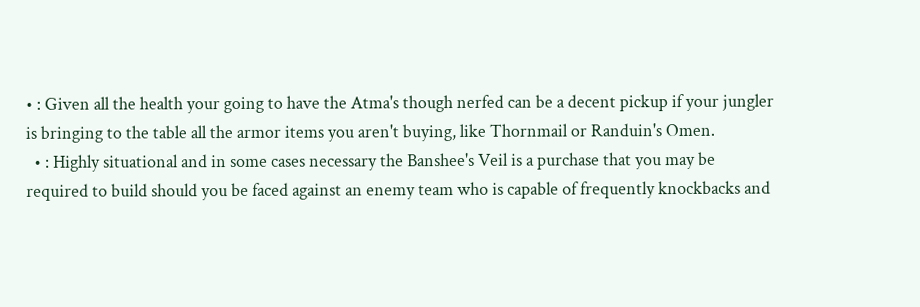• : Given all the health your going to have the Atma's though nerfed can be a decent pickup if your jungler is bringing to the table all the armor items you aren't buying, like Thornmail or Randuin's Omen.
  • : Highly situational and in some cases necessary the Banshee's Veil is a purchase that you may be required to build should you be faced against an enemy team who is capable of frequently knockbacks and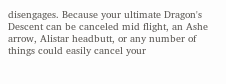disengages. Because your ultimate Dragon's Descent can be canceled mid flight, an Ashe arrow, Alistar headbutt, or any number of things could easily cancel your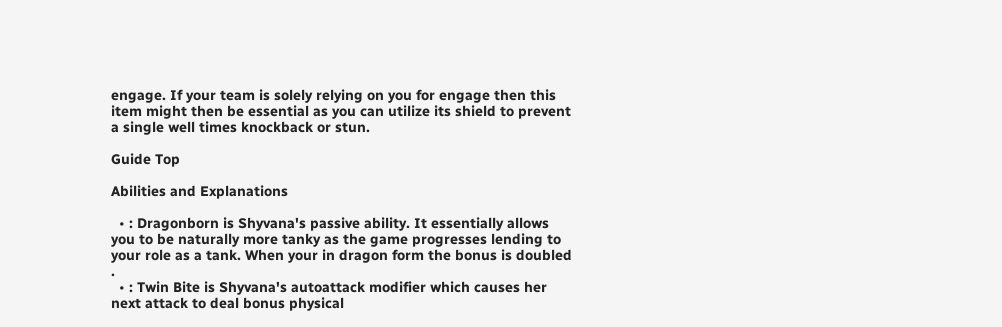engage. If your team is solely relying on you for engage then this item might then be essential as you can utilize its shield to prevent a single well times knockback or stun.

Guide Top

Abilities and Explanations

  • : Dragonborn is Shyvana's passive ability. It essentially allows you to be naturally more tanky as the game progresses lending to your role as a tank. When your in dragon form the bonus is doubled .
  • : Twin Bite is Shyvana's autoattack modifier which causes her next attack to deal bonus physical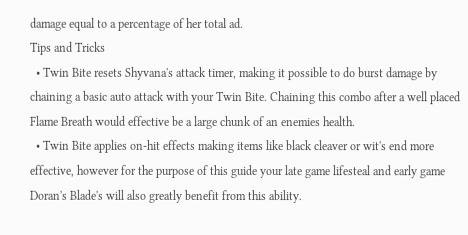damage equal to a percentage of her total ad.
Tips and Tricks
  • Twin Bite resets Shyvana's attack timer, making it possible to do burst damage by chaining a basic auto attack with your Twin Bite. Chaining this combo after a well placed Flame Breath would effective be a large chunk of an enemies health.
  • Twin Bite applies on-hit effects making items like black cleaver or wit's end more effective, however for the purpose of this guide your late game lifesteal and early game Doran's Blade's will also greatly benefit from this ability.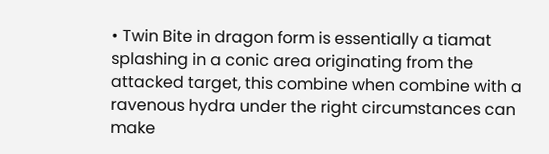• Twin Bite in dragon form is essentially a tiamat splashing in a conic area originating from the attacked target, this combine when combine with a ravenous hydra under the right circumstances can make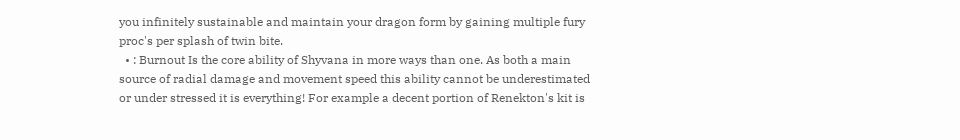you infinitely sustainable and maintain your dragon form by gaining multiple fury proc's per splash of twin bite.
  • : Burnout Is the core ability of Shyvana in more ways than one. As both a main source of radial damage and movement speed this ability cannot be underestimated or under stressed it is everything! For example a decent portion of Renekton's kit is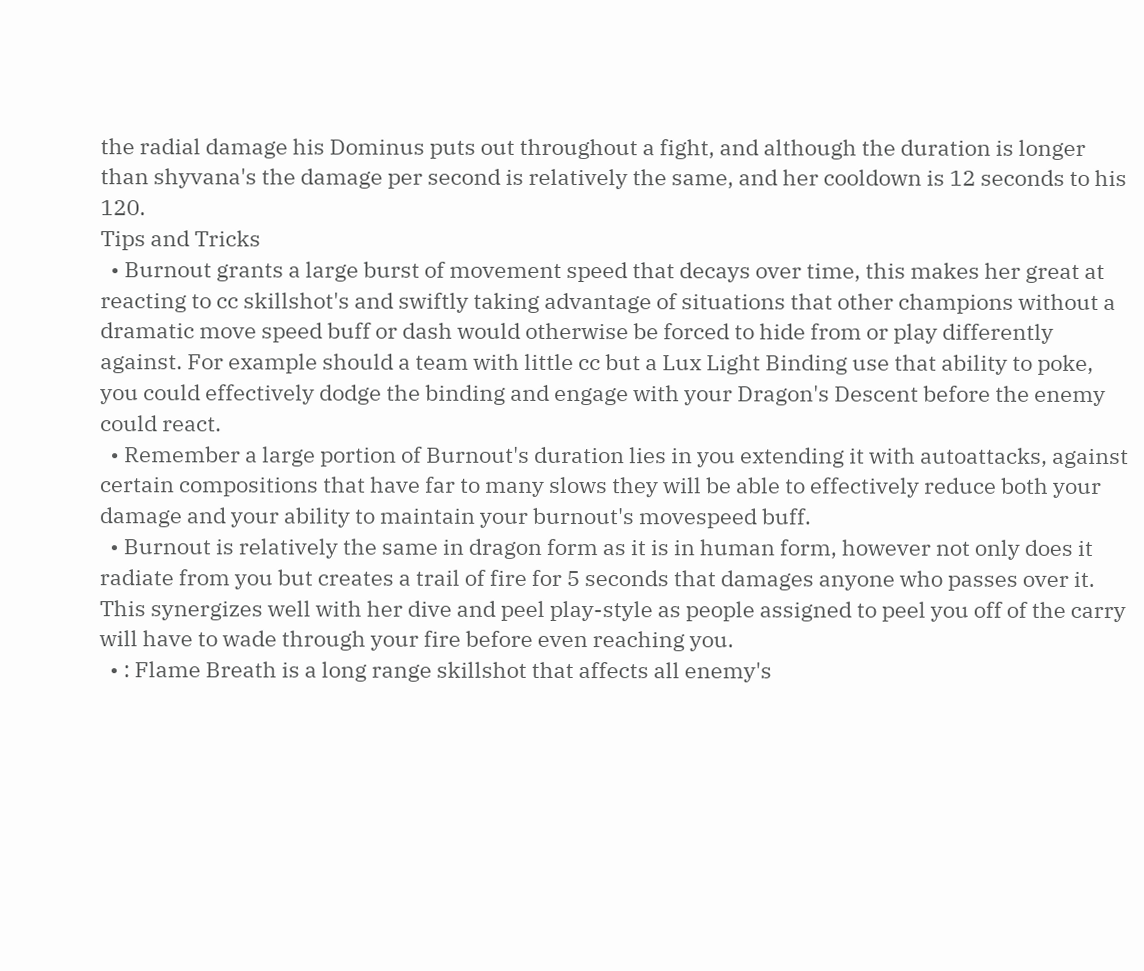the radial damage his Dominus puts out throughout a fight, and although the duration is longer than shyvana's the damage per second is relatively the same, and her cooldown is 12 seconds to his 120.
Tips and Tricks
  • Burnout grants a large burst of movement speed that decays over time, this makes her great at reacting to cc skillshot's and swiftly taking advantage of situations that other champions without a dramatic move speed buff or dash would otherwise be forced to hide from or play differently against. For example should a team with little cc but a Lux Light Binding use that ability to poke, you could effectively dodge the binding and engage with your Dragon's Descent before the enemy could react.
  • Remember a large portion of Burnout's duration lies in you extending it with autoattacks, against certain compositions that have far to many slows they will be able to effectively reduce both your damage and your ability to maintain your burnout's movespeed buff.
  • Burnout is relatively the same in dragon form as it is in human form, however not only does it radiate from you but creates a trail of fire for 5 seconds that damages anyone who passes over it. This synergizes well with her dive and peel play-style as people assigned to peel you off of the carry will have to wade through your fire before even reaching you.
  • : Flame Breath is a long range skillshot that affects all enemy's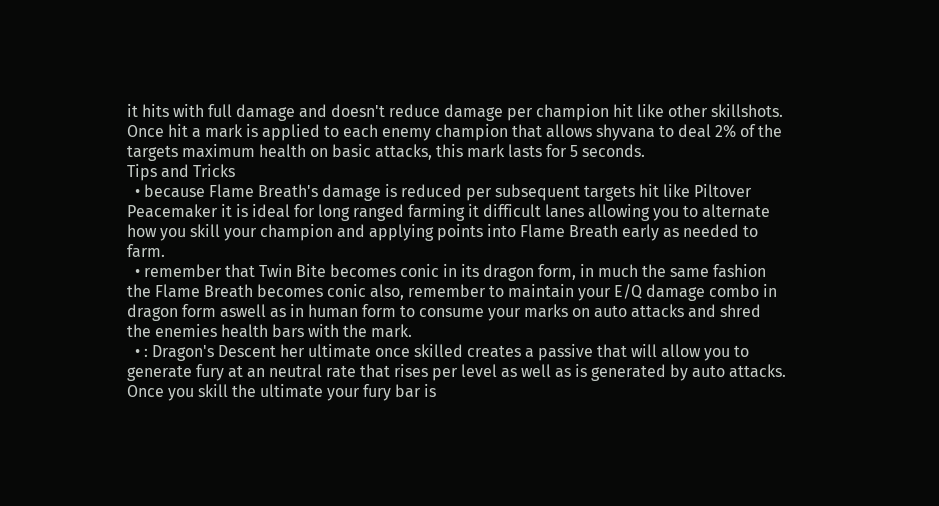it hits with full damage and doesn't reduce damage per champion hit like other skillshots. Once hit a mark is applied to each enemy champion that allows shyvana to deal 2% of the targets maximum health on basic attacks, this mark lasts for 5 seconds.
Tips and Tricks
  • because Flame Breath's damage is reduced per subsequent targets hit like Piltover Peacemaker it is ideal for long ranged farming it difficult lanes allowing you to alternate how you skill your champion and applying points into Flame Breath early as needed to farm.
  • remember that Twin Bite becomes conic in its dragon form, in much the same fashion the Flame Breath becomes conic also, remember to maintain your E/Q damage combo in dragon form aswell as in human form to consume your marks on auto attacks and shred the enemies health bars with the mark.
  • : Dragon's Descent her ultimate once skilled creates a passive that will allow you to generate fury at an neutral rate that rises per level as well as is generated by auto attacks. Once you skill the ultimate your fury bar is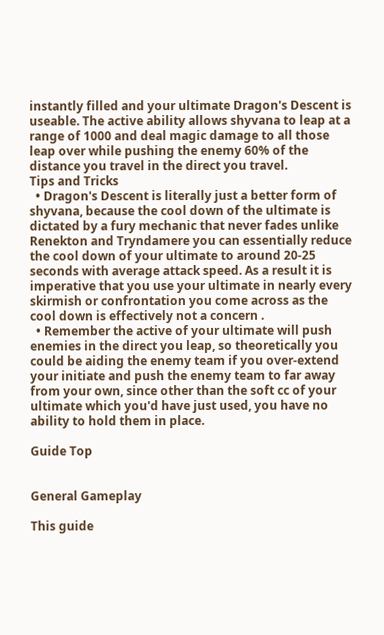instantly filled and your ultimate Dragon's Descent is useable. The active ability allows shyvana to leap at a range of 1000 and deal magic damage to all those leap over while pushing the enemy 60% of the distance you travel in the direct you travel.
Tips and Tricks
  • Dragon's Descent is literally just a better form of shyvana, because the cool down of the ultimate is dictated by a fury mechanic that never fades unlike Renekton and Tryndamere you can essentially reduce the cool down of your ultimate to around 20-25 seconds with average attack speed. As a result it is imperative that you use your ultimate in nearly every skirmish or confrontation you come across as the cool down is effectively not a concern .
  • Remember the active of your ultimate will push enemies in the direct you leap, so theoretically you could be aiding the enemy team if you over-extend your initiate and push the enemy team to far away from your own, since other than the soft cc of your ultimate which you'd have just used, you have no ability to hold them in place.

Guide Top


General Gameplay

This guide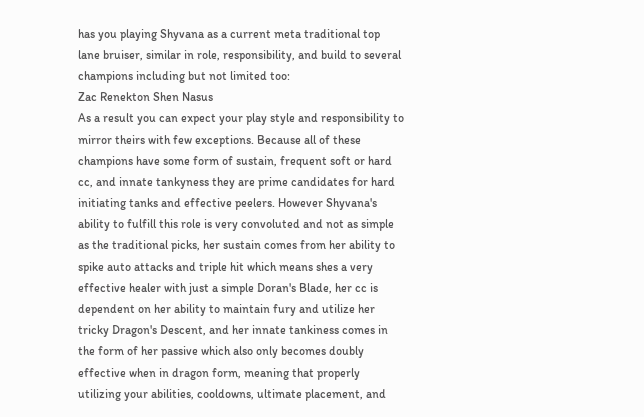has you playing Shyvana as a current meta traditional top lane bruiser, similar in role, responsibility, and build to several champions including but not limited too:
Zac Renekton Shen Nasus
As a result you can expect your play style and responsibility to mirror theirs with few exceptions. Because all of these champions have some form of sustain, frequent soft or hard cc, and innate tankyness they are prime candidates for hard initiating tanks and effective peelers. However Shyvana's ability to fulfill this role is very convoluted and not as simple as the traditional picks, her sustain comes from her ability to spike auto attacks and triple hit which means shes a very effective healer with just a simple Doran's Blade, her cc is dependent on her ability to maintain fury and utilize her tricky Dragon's Descent, and her innate tankiness comes in the form of her passive which also only becomes doubly effective when in dragon form, meaning that properly utilizing your abilities, cooldowns, ultimate placement, and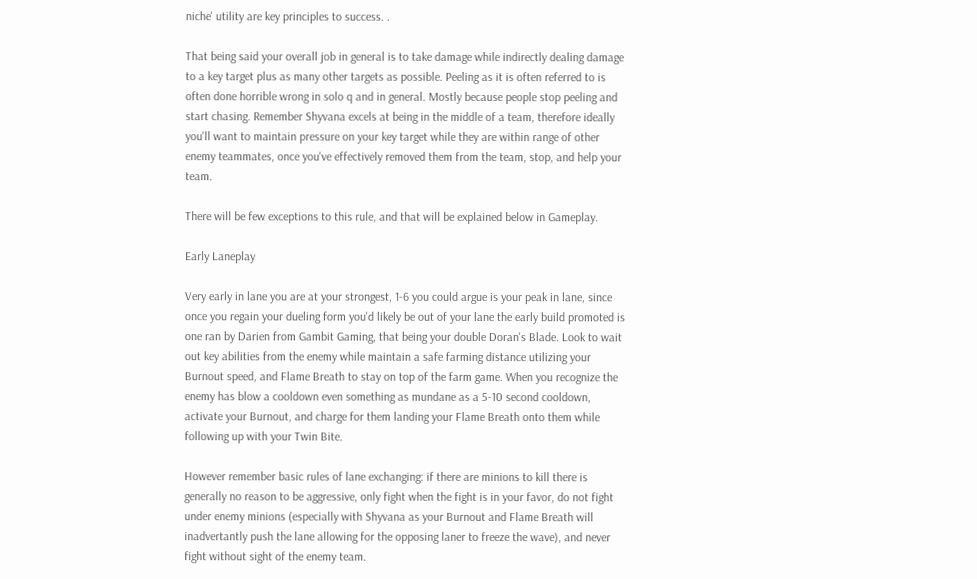niche' utility are key principles to success. .

That being said your overall job in general is to take damage while indirectly dealing damage to a key target plus as many other targets as possible. Peeling as it is often referred to is often done horrible wrong in solo q and in general. Mostly because people stop peeling and start chasing. Remember Shyvana excels at being in the middle of a team, therefore ideally you'll want to maintain pressure on your key target while they are within range of other enemy teammates, once you've effectively removed them from the team, stop, and help your team.

There will be few exceptions to this rule, and that will be explained below in Gameplay.

Early Laneplay

Very early in lane you are at your strongest, 1-6 you could argue is your peak in lane, since once you regain your dueling form you'd likely be out of your lane the early build promoted is one ran by Darien from Gambit Gaming, that being your double Doran's Blade. Look to wait out key abilities from the enemy while maintain a safe farming distance utilizing your Burnout speed, and Flame Breath to stay on top of the farm game. When you recognize the enemy has blow a cooldown even something as mundane as a 5-10 second cooldown, activate your Burnout, and charge for them landing your Flame Breath onto them while following up with your Twin Bite.

However remember basic rules of lane exchanging: if there are minions to kill there is generally no reason to be aggressive, only fight when the fight is in your favor, do not fight under enemy minions (especially with Shyvana as your Burnout and Flame Breath will inadvertantly push the lane allowing for the opposing laner to freeze the wave), and never fight without sight of the enemy team.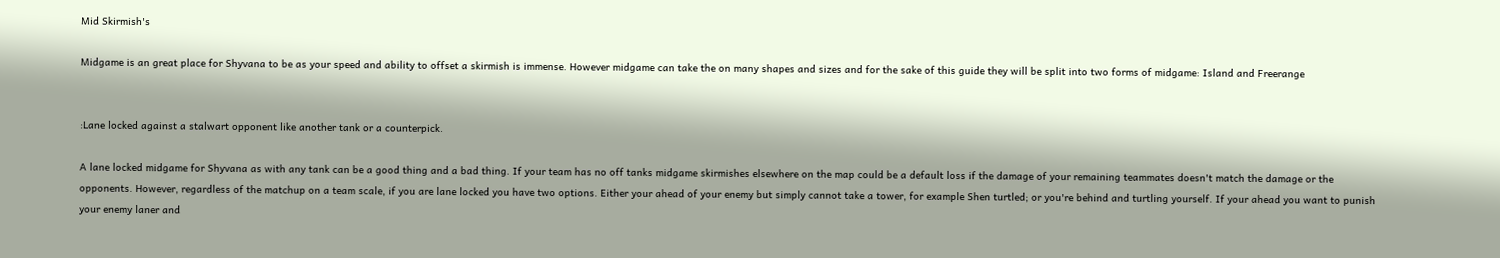Mid Skirmish's

Midgame is an great place for Shyvana to be as your speed and ability to offset a skirmish is immense. However midgame can take the on many shapes and sizes and for the sake of this guide they will be split into two forms of midgame: Island and Freerange


:Lane locked against a stalwart opponent like another tank or a counterpick.

A lane locked midgame for Shyvana as with any tank can be a good thing and a bad thing. If your team has no off tanks midgame skirmishes elsewhere on the map could be a default loss if the damage of your remaining teammates doesn't match the damage or the opponents. However, regardless of the matchup on a team scale, if you are lane locked you have two options. Either your ahead of your enemy but simply cannot take a tower, for example Shen turtled; or you're behind and turtling yourself. If your ahead you want to punish your enemy laner and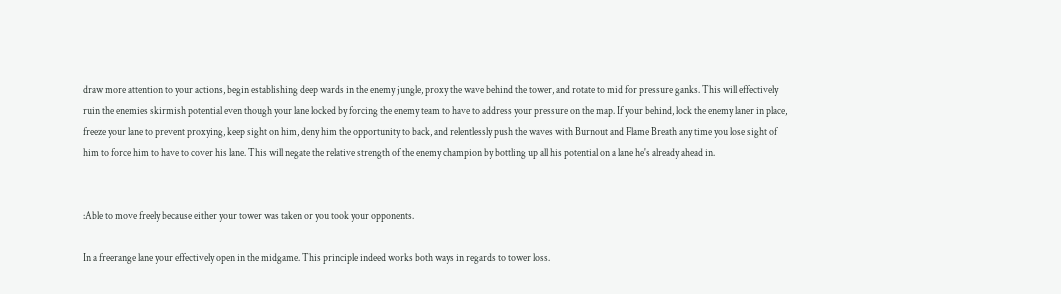draw more attention to your actions, begin establishing deep wards in the enemy jungle, proxy the wave behind the tower, and rotate to mid for pressure ganks. This will effectively ruin the enemies skirmish potential even though your lane locked by forcing the enemy team to have to address your pressure on the map. If your behind, lock the enemy laner in place, freeze your lane to prevent proxying, keep sight on him, deny him the opportunity to back, and relentlessly push the waves with Burnout and Flame Breath any time you lose sight of him to force him to have to cover his lane. This will negate the relative strength of the enemy champion by bottling up all his potential on a lane he's already ahead in.


:Able to move freely because either your tower was taken or you took your opponents.

In a freerange lane your effectively open in the midgame. This principle indeed works both ways in regards to tower loss.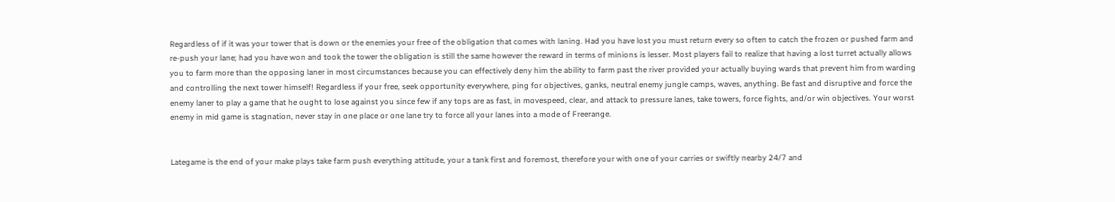Regardless of if it was your tower that is down or the enemies your free of the obligation that comes with laning. Had you have lost you must return every so often to catch the frozen or pushed farm and re-push your lane; had you have won and took the tower the obligation is still the same however the reward in terms of minions is lesser. Most players fail to realize that having a lost turret actually allows you to farm more than the opposing laner in most circumstances because you can effectively deny him the ability to farm past the river provided your actually buying wards that prevent him from warding and controlling the next tower himself! Regardless if your free, seek opportunity everywhere, ping for objectives, ganks, neutral enemy jungle camps, waves, anything. Be fast and disruptive and force the enemy laner to play a game that he ought to lose against you since few if any tops are as fast, in movespeed, clear, and attack to pressure lanes, take towers, force fights, and/or win objectives. Your worst enemy in mid game is stagnation, never stay in one place or one lane try to force all your lanes into a mode of Freerange.


Lategame is the end of your make plays take farm push everything attitude, your a tank first and foremost, therefore your with one of your carries or swiftly nearby 24/7 and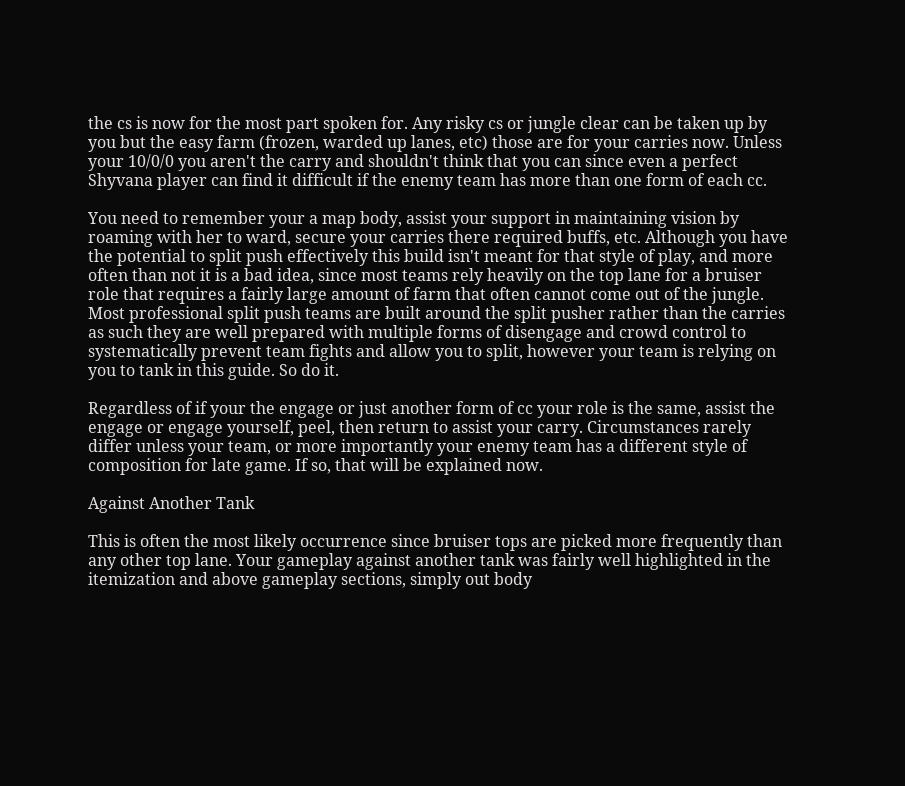the cs is now for the most part spoken for. Any risky cs or jungle clear can be taken up by you but the easy farm (frozen, warded up lanes, etc) those are for your carries now. Unless your 10/0/0 you aren't the carry and shouldn't think that you can since even a perfect Shyvana player can find it difficult if the enemy team has more than one form of each cc.

You need to remember your a map body, assist your support in maintaining vision by roaming with her to ward, secure your carries there required buffs, etc. Although you have the potential to split push effectively this build isn't meant for that style of play, and more often than not it is a bad idea, since most teams rely heavily on the top lane for a bruiser role that requires a fairly large amount of farm that often cannot come out of the jungle. Most professional split push teams are built around the split pusher rather than the carries as such they are well prepared with multiple forms of disengage and crowd control to systematically prevent team fights and allow you to split, however your team is relying on you to tank in this guide. So do it.

Regardless of if your the engage or just another form of cc your role is the same, assist the engage or engage yourself, peel, then return to assist your carry. Circumstances rarely differ unless your team, or more importantly your enemy team has a different style of composition for late game. If so, that will be explained now.

Against Another Tank

This is often the most likely occurrence since bruiser tops are picked more frequently than any other top lane. Your gameplay against another tank was fairly well highlighted in the itemization and above gameplay sections, simply out body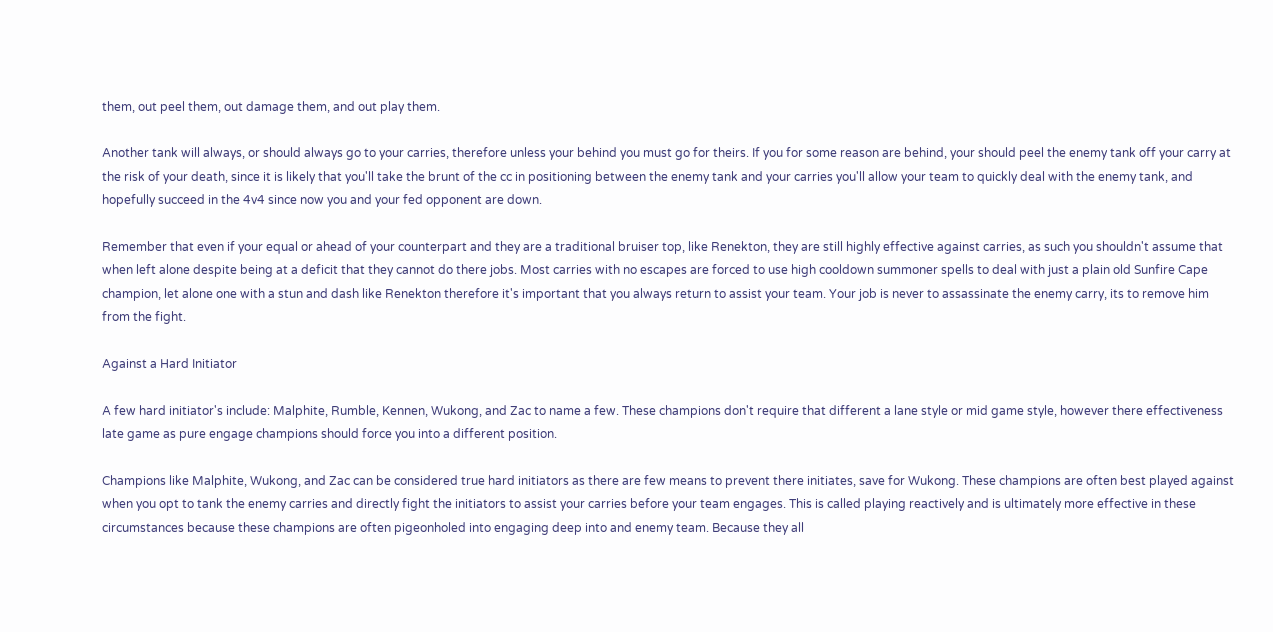them, out peel them, out damage them, and out play them.

Another tank will always, or should always go to your carries, therefore unless your behind you must go for theirs. If you for some reason are behind, your should peel the enemy tank off your carry at the risk of your death, since it is likely that you'll take the brunt of the cc in positioning between the enemy tank and your carries you'll allow your team to quickly deal with the enemy tank, and hopefully succeed in the 4v4 since now you and your fed opponent are down.

Remember that even if your equal or ahead of your counterpart and they are a traditional bruiser top, like Renekton, they are still highly effective against carries, as such you shouldn't assume that when left alone despite being at a deficit that they cannot do there jobs. Most carries with no escapes are forced to use high cooldown summoner spells to deal with just a plain old Sunfire Cape champion, let alone one with a stun and dash like Renekton therefore it's important that you always return to assist your team. Your job is never to assassinate the enemy carry, its to remove him from the fight.

Against a Hard Initiator

A few hard initiator's include: Malphite, Rumble, Kennen, Wukong, and Zac to name a few. These champions don't require that different a lane style or mid game style, however there effectiveness late game as pure engage champions should force you into a different position.

Champions like Malphite, Wukong, and Zac can be considered true hard initiators as there are few means to prevent there initiates, save for Wukong. These champions are often best played against when you opt to tank the enemy carries and directly fight the initiators to assist your carries before your team engages. This is called playing reactively and is ultimately more effective in these circumstances because these champions are often pigeonholed into engaging deep into and enemy team. Because they all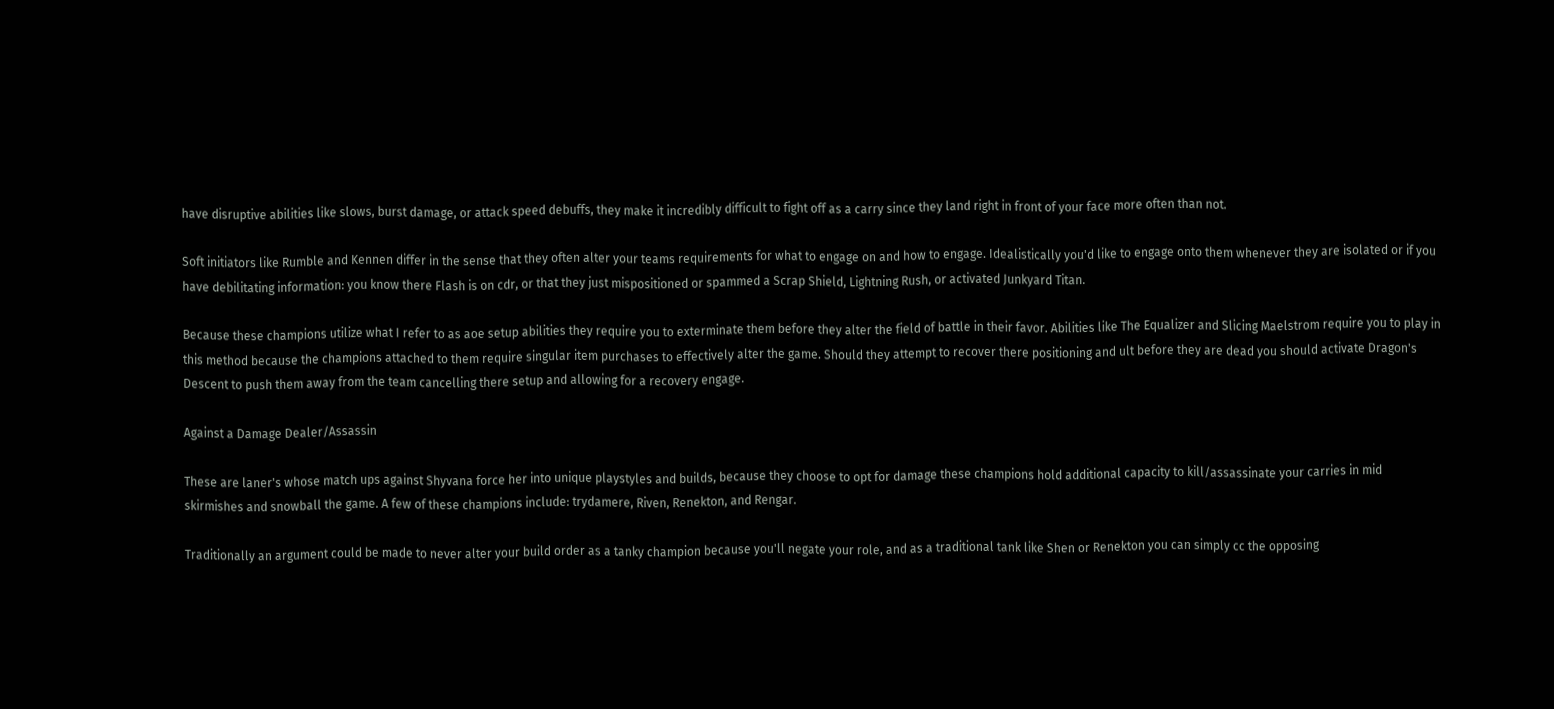have disruptive abilities like slows, burst damage, or attack speed debuffs, they make it incredibly difficult to fight off as a carry since they land right in front of your face more often than not.

Soft initiators like Rumble and Kennen differ in the sense that they often alter your teams requirements for what to engage on and how to engage. Idealistically you'd like to engage onto them whenever they are isolated or if you have debilitating information: you know there Flash is on cdr, or that they just mispositioned or spammed a Scrap Shield, Lightning Rush, or activated Junkyard Titan.

Because these champions utilize what I refer to as aoe setup abilities they require you to exterminate them before they alter the field of battle in their favor. Abilities like The Equalizer and Slicing Maelstrom require you to play in this method because the champions attached to them require singular item purchases to effectively alter the game. Should they attempt to recover there positioning and ult before they are dead you should activate Dragon's Descent to push them away from the team cancelling there setup and allowing for a recovery engage.

Against a Damage Dealer/Assassin

These are laner's whose match ups against Shyvana force her into unique playstyles and builds, because they choose to opt for damage these champions hold additional capacity to kill/assassinate your carries in mid skirmishes and snowball the game. A few of these champions include: trydamere, Riven, Renekton, and Rengar.

Traditionally an argument could be made to never alter your build order as a tanky champion because you'll negate your role, and as a traditional tank like Shen or Renekton you can simply cc the opposing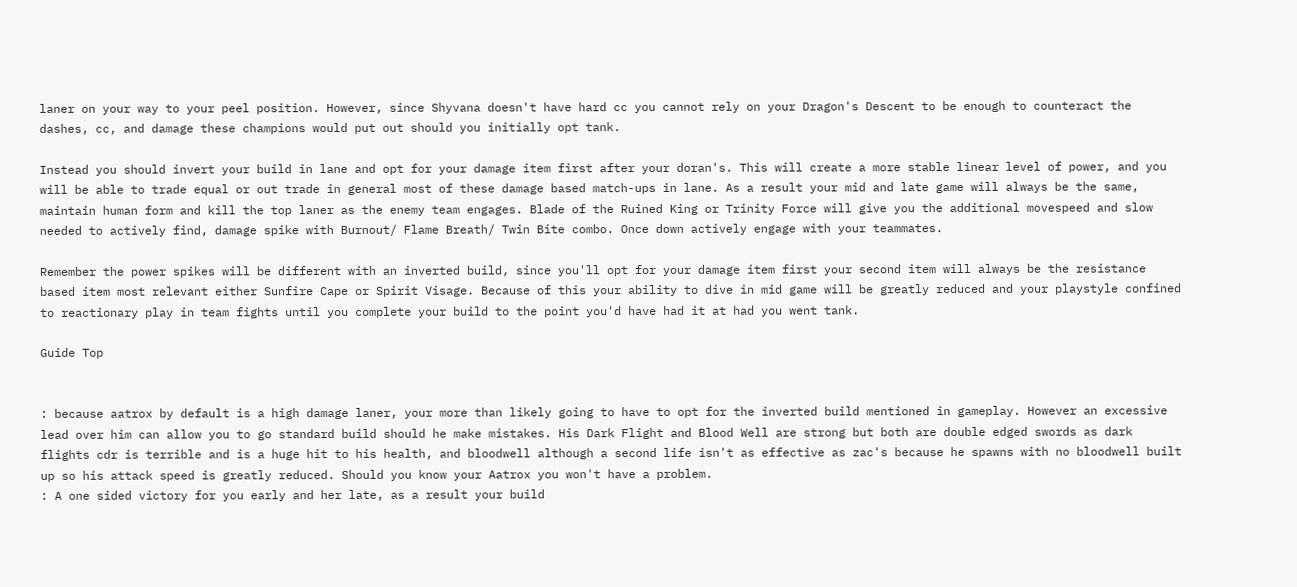laner on your way to your peel position. However, since Shyvana doesn't have hard cc you cannot rely on your Dragon's Descent to be enough to counteract the dashes, cc, and damage these champions would put out should you initially opt tank.

Instead you should invert your build in lane and opt for your damage item first after your doran's. This will create a more stable linear level of power, and you will be able to trade equal or out trade in general most of these damage based match-ups in lane. As a result your mid and late game will always be the same, maintain human form and kill the top laner as the enemy team engages. Blade of the Ruined King or Trinity Force will give you the additional movespeed and slow needed to actively find, damage spike with Burnout/ Flame Breath/ Twin Bite combo. Once down actively engage with your teammates.

Remember the power spikes will be different with an inverted build, since you'll opt for your damage item first your second item will always be the resistance based item most relevant either Sunfire Cape or Spirit Visage. Because of this your ability to dive in mid game will be greatly reduced and your playstyle confined to reactionary play in team fights until you complete your build to the point you'd have had it at had you went tank.

Guide Top


: because aatrox by default is a high damage laner, your more than likely going to have to opt for the inverted build mentioned in gameplay. However an excessive lead over him can allow you to go standard build should he make mistakes. His Dark Flight and Blood Well are strong but both are double edged swords as dark flights cdr is terrible and is a huge hit to his health, and bloodwell although a second life isn't as effective as zac's because he spawns with no bloodwell built up so his attack speed is greatly reduced. Should you know your Aatrox you won't have a problem.
: A one sided victory for you early and her late, as a result your build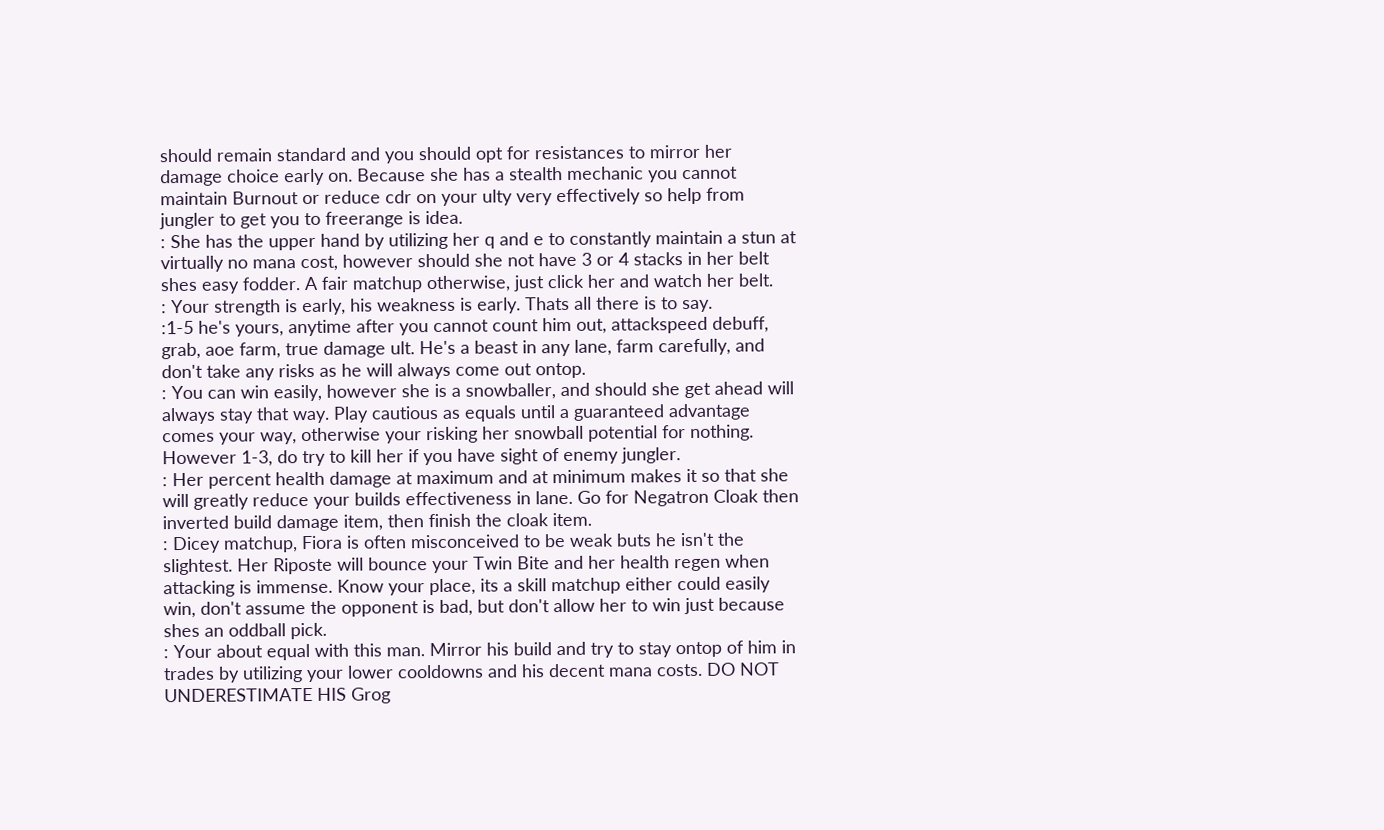should remain standard and you should opt for resistances to mirror her damage choice early on. Because she has a stealth mechanic you cannot maintain Burnout or reduce cdr on your ulty very effectively so help from jungler to get you to freerange is idea.
: She has the upper hand by utilizing her q and e to constantly maintain a stun at virtually no mana cost, however should she not have 3 or 4 stacks in her belt shes easy fodder. A fair matchup otherwise, just click her and watch her belt.
: Your strength is early, his weakness is early. Thats all there is to say.
:1-5 he's yours, anytime after you cannot count him out, attackspeed debuff, grab, aoe farm, true damage ult. He's a beast in any lane, farm carefully, and don't take any risks as he will always come out ontop.
: You can win easily, however she is a snowballer, and should she get ahead will always stay that way. Play cautious as equals until a guaranteed advantage comes your way, otherwise your risking her snowball potential for nothing. However 1-3, do try to kill her if you have sight of enemy jungler.
: Her percent health damage at maximum and at minimum makes it so that she will greatly reduce your builds effectiveness in lane. Go for Negatron Cloak then inverted build damage item, then finish the cloak item.
: Dicey matchup, Fiora is often misconceived to be weak buts he isn't the slightest. Her Riposte will bounce your Twin Bite and her health regen when attacking is immense. Know your place, its a skill matchup either could easily win, don't assume the opponent is bad, but don't allow her to win just because shes an oddball pick.
: Your about equal with this man. Mirror his build and try to stay ontop of him in trades by utilizing your lower cooldowns and his decent mana costs. DO NOT UNDERESTIMATE HIS Grog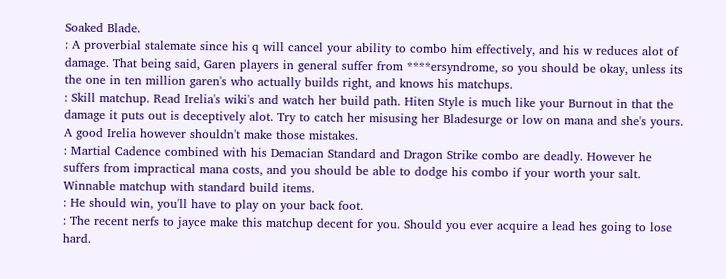Soaked Blade.
: A proverbial stalemate since his q will cancel your ability to combo him effectively, and his w reduces alot of damage. That being said, Garen players in general suffer from ****ersyndrome, so you should be okay, unless its the one in ten million garen's who actually builds right, and knows his matchups.
: Skill matchup. Read Irelia's wiki's and watch her build path. Hiten Style is much like your Burnout in that the damage it puts out is deceptively alot. Try to catch her misusing her Bladesurge or low on mana and she's yours. A good Irelia however shouldn't make those mistakes.
: Martial Cadence combined with his Demacian Standard and Dragon Strike combo are deadly. However he suffers from impractical mana costs, and you should be able to dodge his combo if your worth your salt. Winnable matchup with standard build items.
: He should win, you'll have to play on your back foot.
: The recent nerfs to jayce make this matchup decent for you. Should you ever acquire a lead hes going to lose hard.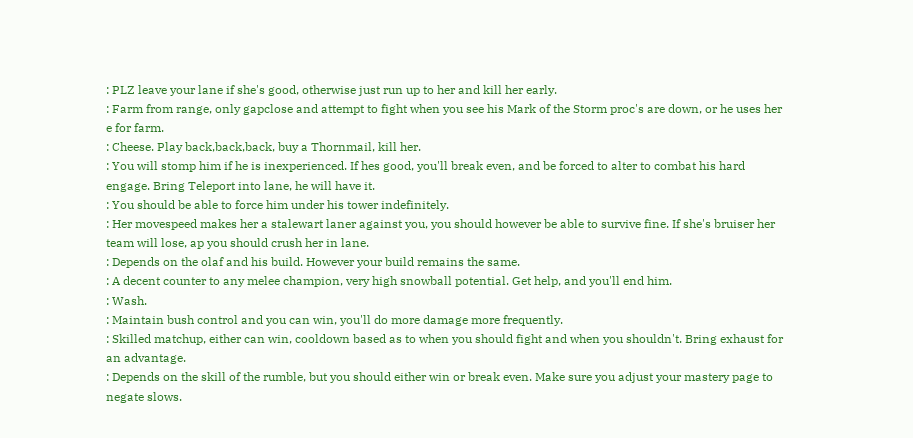: PLZ leave your lane if she's good, otherwise just run up to her and kill her early.
: Farm from range, only gapclose and attempt to fight when you see his Mark of the Storm proc's are down, or he uses her e for farm.
: Cheese. Play back,back,back, buy a Thornmail, kill her.
: You will stomp him if he is inexperienced. If hes good, you'll break even, and be forced to alter to combat his hard engage. Bring Teleport into lane, he will have it.
: You should be able to force him under his tower indefinitely.
: Her movespeed makes her a stalewart laner against you, you should however be able to survive fine. If she's bruiser her team will lose, ap you should crush her in lane.
: Depends on the olaf and his build. However your build remains the same.
: A decent counter to any melee champion, very high snowball potential. Get help, and you'll end him.
: Wash.
: Maintain bush control and you can win, you'll do more damage more frequently.
: Skilled matchup, either can win, cooldown based as to when you should fight and when you shouldn't. Bring exhaust for an advantage.
: Depends on the skill of the rumble, but you should either win or break even. Make sure you adjust your mastery page to negate slows.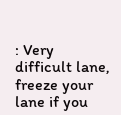: Very difficult lane, freeze your lane if you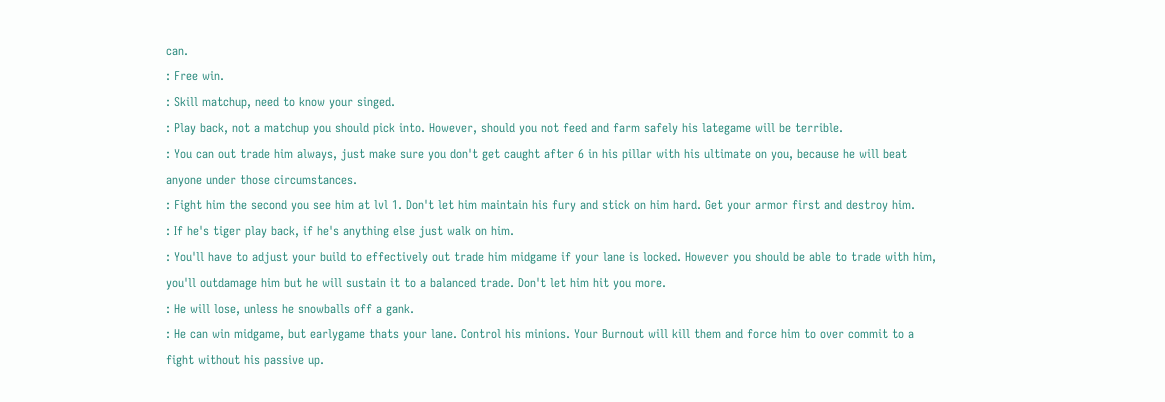can.
: Free win.
: Skill matchup, need to know your singed.
: Play back, not a matchup you should pick into. However, should you not feed and farm safely his lategame will be terrible.
: You can out trade him always, just make sure you don't get caught after 6 in his pillar with his ultimate on you, because he will beat anyone under those circumstances.
: Fight him the second you see him at lvl 1. Don't let him maintain his fury and stick on him hard. Get your armor first and destroy him.
: If he's tiger play back, if he's anything else just walk on him.
: You'll have to adjust your build to effectively out trade him midgame if your lane is locked. However you should be able to trade with him, you'll outdamage him but he will sustain it to a balanced trade. Don't let him hit you more.
: He will lose, unless he snowballs off a gank.
: He can win midgame, but earlygame thats your lane. Control his minions. Your Burnout will kill them and force him to over commit to a fight without his passive up.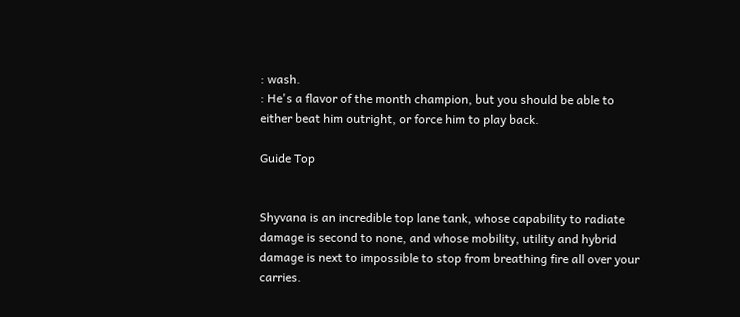: wash.
: He's a flavor of the month champion, but you should be able to either beat him outright, or force him to play back.

Guide Top


Shyvana is an incredible top lane tank, whose capability to radiate damage is second to none, and whose mobility, utility and hybrid damage is next to impossible to stop from breathing fire all over your carries.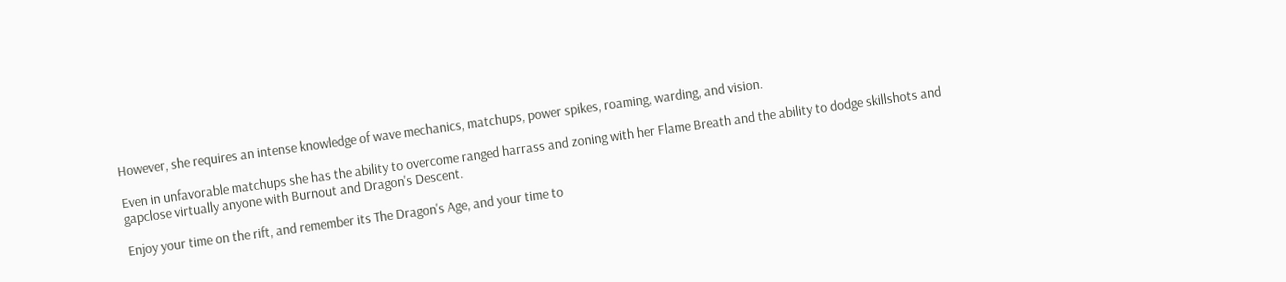However, she requires an intense knowledge of wave mechanics, matchups, power spikes, roaming, warding, and vision.

Even in unfavorable matchups she has the ability to overcome ranged harrass and zoning with her Flame Breath and the ability to dodge skillshots and gapclose virtually anyone with Burnout and Dragon's Descent.

Enjoy your time on the rift, and remember its The Dragon's Age, and your time to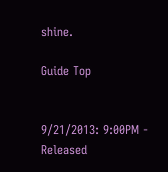shine.

Guide Top


9/21/2013: 9:00PM - Released